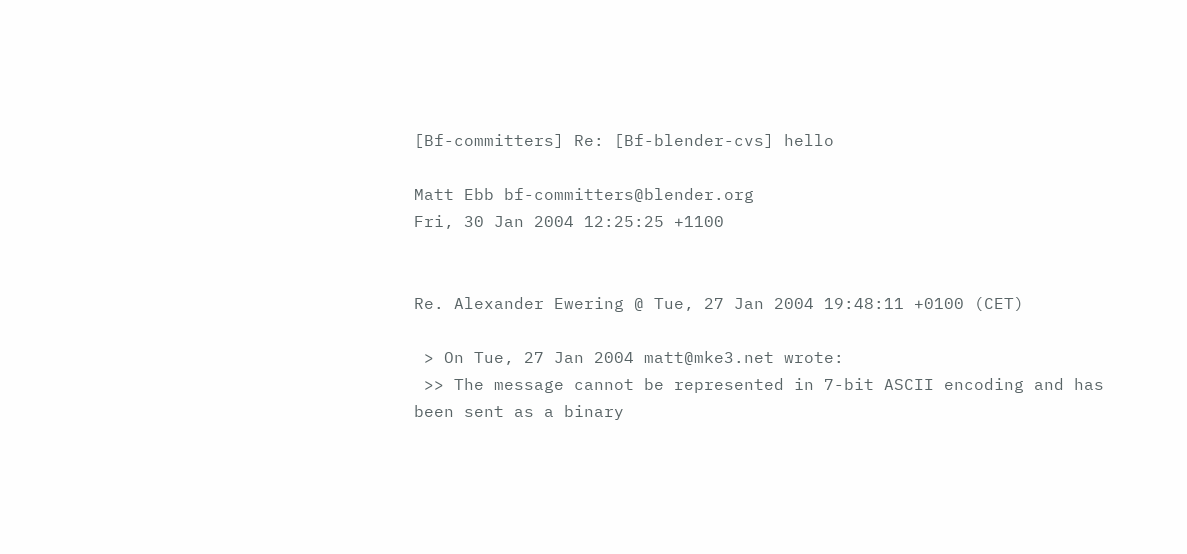[Bf-committers] Re: [Bf-blender-cvs] hello

Matt Ebb bf-committers@blender.org
Fri, 30 Jan 2004 12:25:25 +1100


Re. Alexander Ewering @ Tue, 27 Jan 2004 19:48:11 +0100 (CET)

 > On Tue, 27 Jan 2004 matt@mke3.net wrote:
 >> The message cannot be represented in 7-bit ASCII encoding and has
been sent as a binary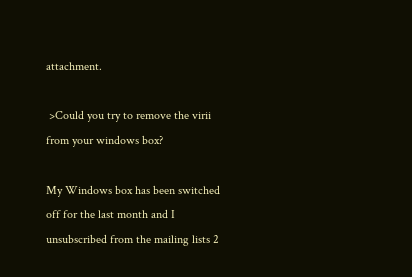attachment.

 >Could you try to remove the virii from your windows box?

My Windows box has been switched off for the last month and I
unsubscribed from the mailing lists 2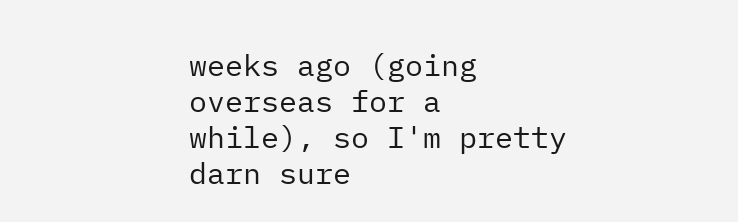weeks ago (going overseas for a
while), so I'm pretty darn sure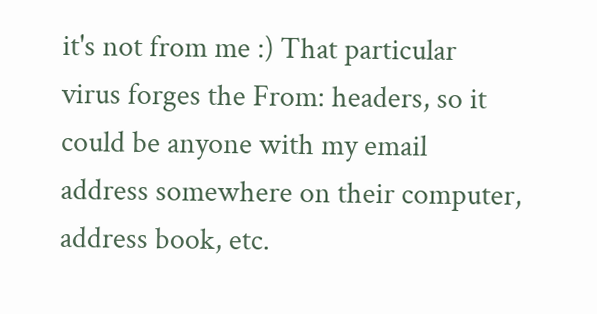it's not from me :) That particular
virus forges the From: headers, so it could be anyone with my email
address somewhere on their computer, address book, etc.